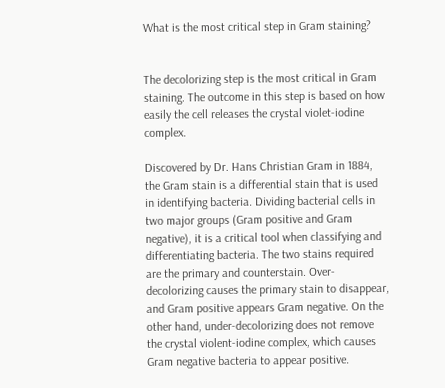What is the most critical step in Gram staining?


The decolorizing step is the most critical in Gram staining. The outcome in this step is based on how easily the cell releases the crystal violet-iodine complex.

Discovered by Dr. Hans Christian Gram in 1884, the Gram stain is a differential stain that is used in identifying bacteria. Dividing bacterial cells in two major groups (Gram positive and Gram negative), it is a critical tool when classifying and differentiating bacteria. The two stains required are the primary and counterstain. Over-decolorizing causes the primary stain to disappear, and Gram positive appears Gram negative. On the other hand, under-decolorizing does not remove the crystal violent-iodine complex, which causes Gram negative bacteria to appear positive.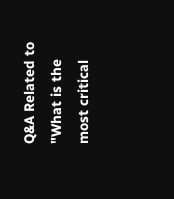Q&A Related to "What is the most critical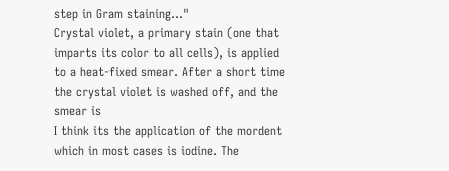step in Gram staining..."
Crystal violet, a primary stain (one that imparts its color to all cells), is applied to a heat-fixed smear. After a short time the crystal violet is washed off, and the smear is
I think its the application of the mordent which in most cases is iodine. The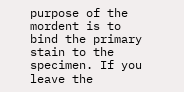purpose of the mordent is to bind the primary stain to the specimen. If you leave the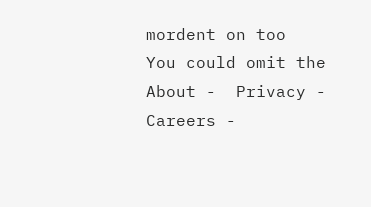mordent on too
You could omit the
About -  Privacy -  Careers -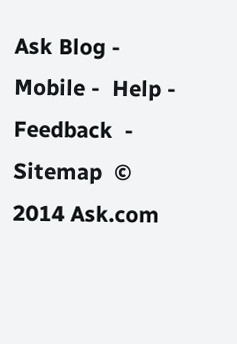Ask Blog -  Mobile -  Help -  Feedback  -  Sitemap  © 2014 Ask.com